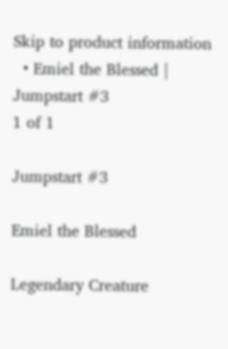Skip to product information
  • Emiel the Blessed | Jumpstart #3
1 of 1

Jumpstart #3

Emiel the Blessed

Legendary Creature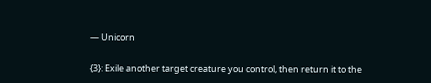— Unicorn

{3}: Exile another target creature you control, then return it to the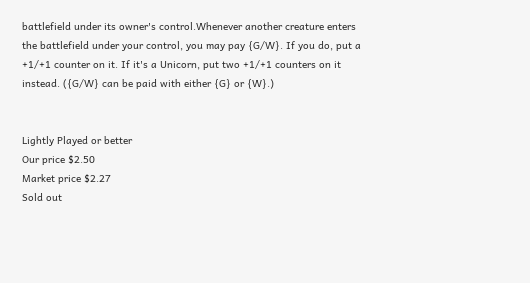battlefield under its owner's control.Whenever another creature enters the battlefield under your control, you may pay {G/W}. If you do, put a +1/+1 counter on it. If it's a Unicorn, put two +1/+1 counters on it instead. ({G/W} can be paid with either {G} or {W}.)


Lightly Played or better
Our price $2.50
Market price $2.27
Sold out